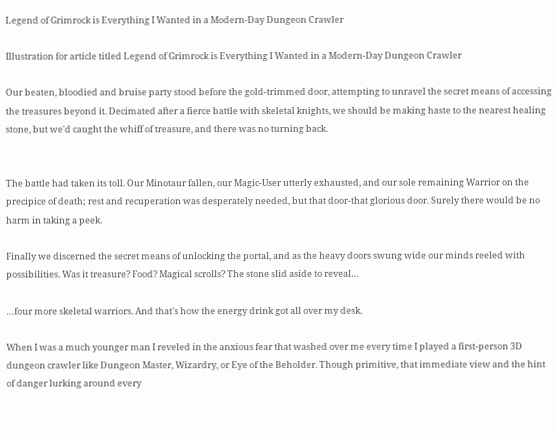Legend of Grimrock is Everything I Wanted in a Modern-Day Dungeon Crawler

Illustration for article titled Legend of Grimrock is Everything I Wanted in a Modern-Day Dungeon Crawler

Our beaten, bloodied and bruise party stood before the gold-trimmed door, attempting to unravel the secret means of accessing the treasures beyond it. Decimated after a fierce battle with skeletal knights, we should be making haste to the nearest healing stone, but we'd caught the whiff of treasure, and there was no turning back.


The battle had taken its toll. Our Minotaur fallen, our Magic-User utterly exhausted, and our sole remaining Warrior on the precipice of death; rest and recuperation was desperately needed, but that door-that glorious door. Surely there would be no harm in taking a peek.

Finally we discerned the secret means of unlocking the portal, and as the heavy doors swung wide our minds reeled with possibilities. Was it treasure? Food? Magical scrolls? The stone slid aside to reveal…

…four more skeletal warriors. And that's how the energy drink got all over my desk.

When I was a much younger man I reveled in the anxious fear that washed over me every time I played a first-person 3D dungeon crawler like Dungeon Master, Wizardry, or Eye of the Beholder. Though primitive, that immediate view and the hint of danger lurking around every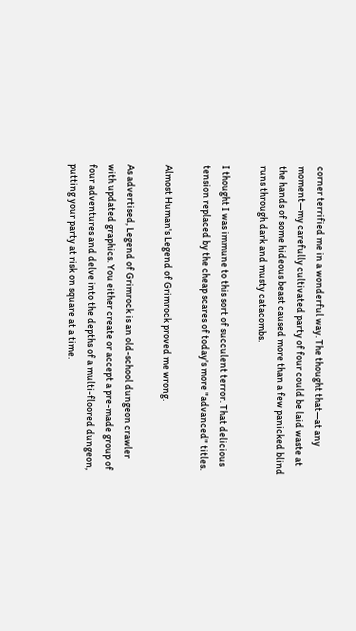corner terrified me in a wonderful way. The thought that—at any moment—my carefully cultivated party of four could be laid waste at the hands of some hideous beast caused more than a few panicked blind runs through dark and musty catacombs.

I thought I was immune to this sort of succulent terror. That delicious tension replaced by the cheap scares of today's more "advanced" titles.

Almost Human's Legend of Grimrock proved me wrong.

As advertised, Legend of Grimrock is an old-school dungeon crawler with updated graphics. You either create or accept a pre-made group of four adventures and delve into the depths of a multi-floored dungeon, putting your party at risk on square at a time.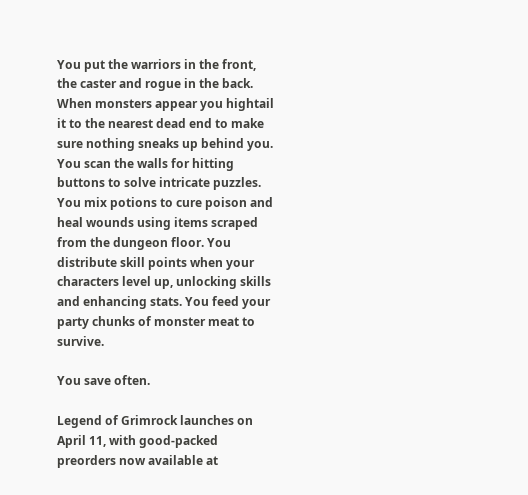You put the warriors in the front, the caster and rogue in the back. When monsters appear you hightail it to the nearest dead end to make sure nothing sneaks up behind you. You scan the walls for hitting buttons to solve intricate puzzles. You mix potions to cure poison and heal wounds using items scraped from the dungeon floor. You distribute skill points when your characters level up, unlocking skills and enhancing stats. You feed your party chunks of monster meat to survive.

You save often.

Legend of Grimrock launches on April 11, with good-packed preorders now available at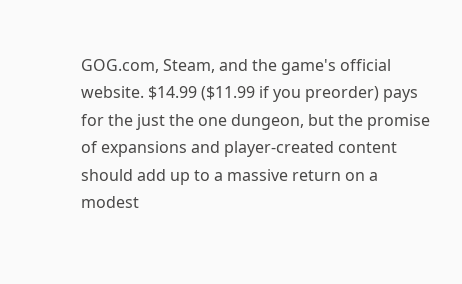GOG.com, Steam, and the game's official website. $14.99 ($11.99 if you preorder) pays for the just the one dungeon, but the promise of expansions and player-created content should add up to a massive return on a modest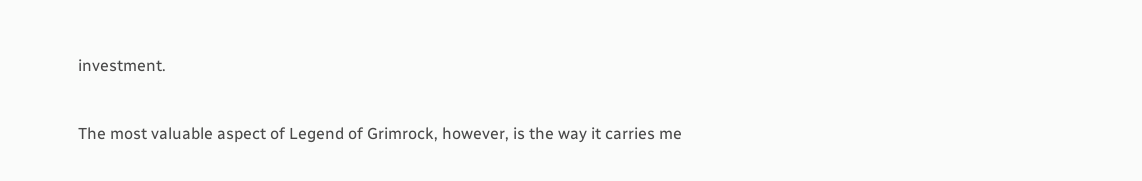investment.


The most valuable aspect of Legend of Grimrock, however, is the way it carries me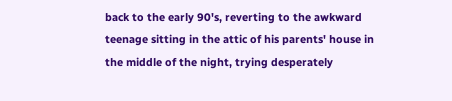back to the early 90's, reverting to the awkward teenage sitting in the attic of his parents' house in the middle of the night, trying desperately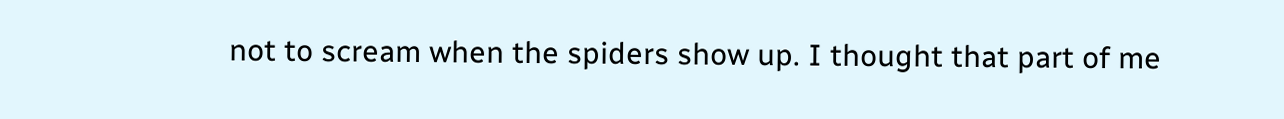not to scream when the spiders show up. I thought that part of me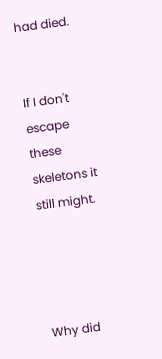had died.


If I don't escape these skeletons it still might.




Why did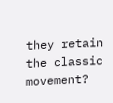they retain the classic movement?